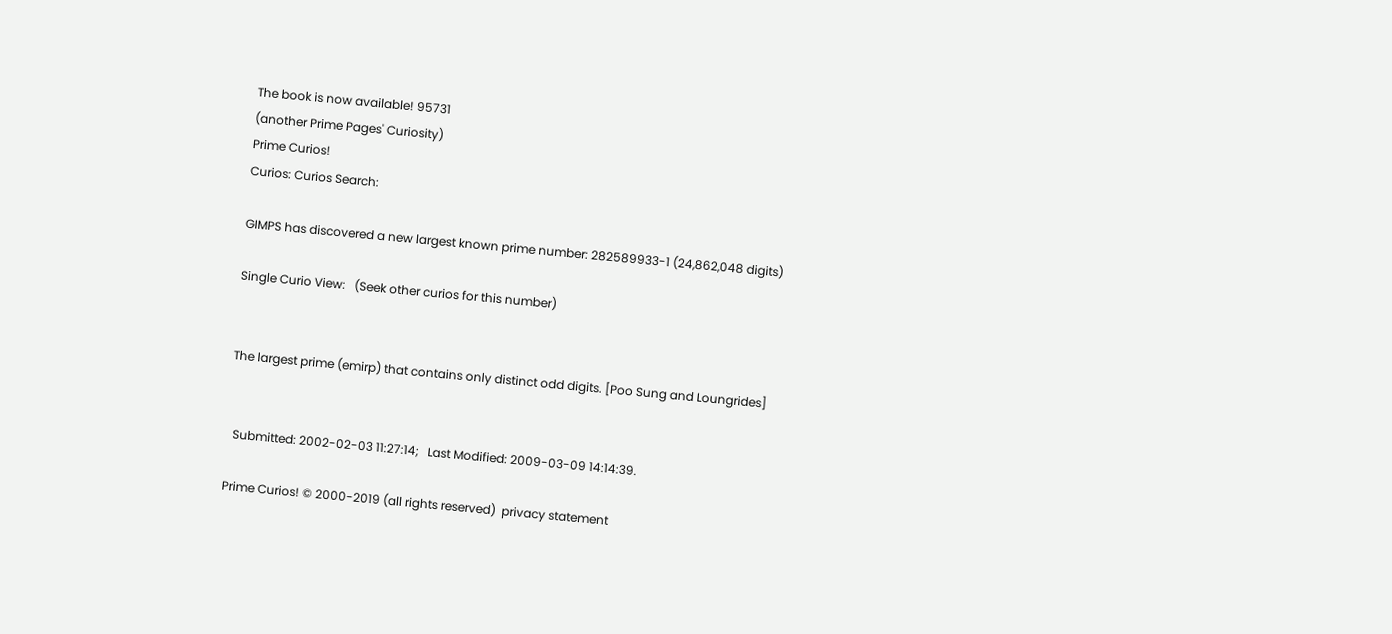The book is now available! 95731
(another Prime Pages' Curiosity)
Prime Curios!
Curios: Curios Search:

GIMPS has discovered a new largest known prime number: 282589933-1 (24,862,048 digits)

Single Curio View:   (Seek other curios for this number)


The largest prime (emirp) that contains only distinct odd digits. [Poo Sung and Loungrides]


  Submitted: 2002-02-03 11:27:14;   Last Modified: 2009-03-09 14:14:39.

Prime Curios! © 2000-2019 (all rights reserved)  privacy statement